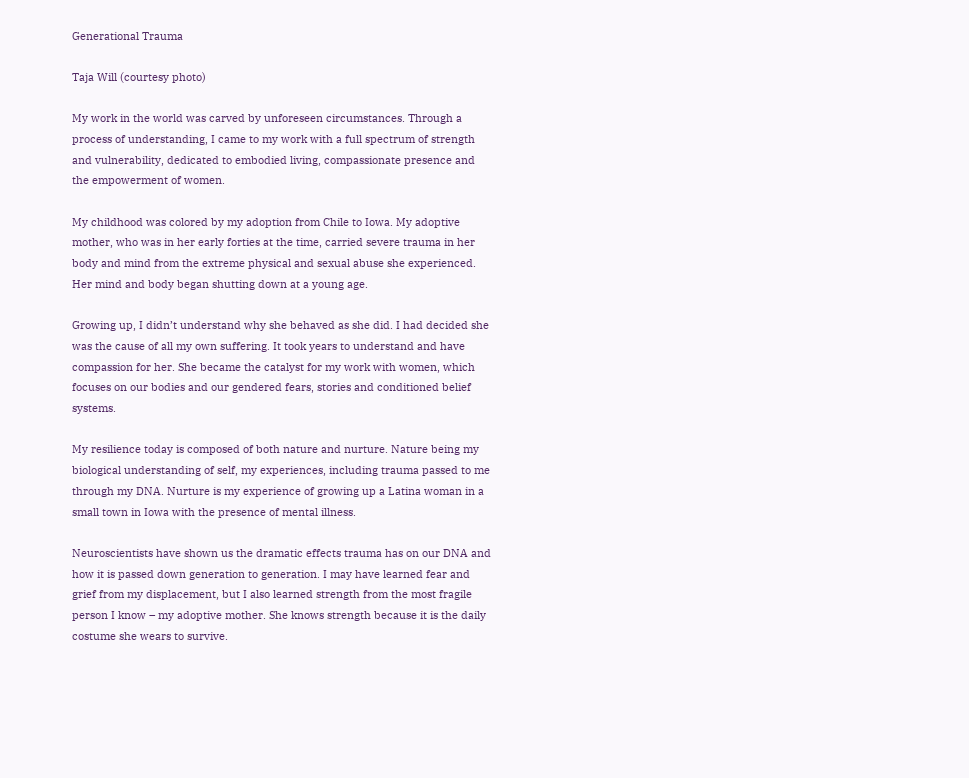Generational Trauma

Taja Will (courtesy photo)

My work in the world was carved by unforeseen circumstances. Through a process of understanding, I came to my work with a full spectrum of strength and vulnerability, dedicated to embodied living, compassionate presence and the empowerment of women.

My childhood was colored by my adoption from Chile to Iowa. My adoptive mother, who was in her early forties at the time, carried severe trauma in her body and mind from the extreme physical and sexual abuse she experienced. Her mind and body began shutting down at a young age.

Growing up, I didn’t understand why she behaved as she did. I had decided she was the cause of all my own suffering. It took years to understand and have compassion for her. She became the catalyst for my work with women, which focuses on our bodies and our gendered fears, stories and conditioned belief systems.

My resilience today is composed of both nature and nurture. Nature being my biological understanding of self, my experiences, including trauma passed to me through my DNA. Nurture is my experience of growing up a Latina woman in a small town in Iowa with the presence of mental illness.

Neuroscientists have shown us the dramatic effects trauma has on our DNA and how it is passed down generation to generation. I may have learned fear and grief from my displacement, but I also learned strength from the most fragile person I know – my adoptive mother. She knows strength because it is the daily costume she wears to survive.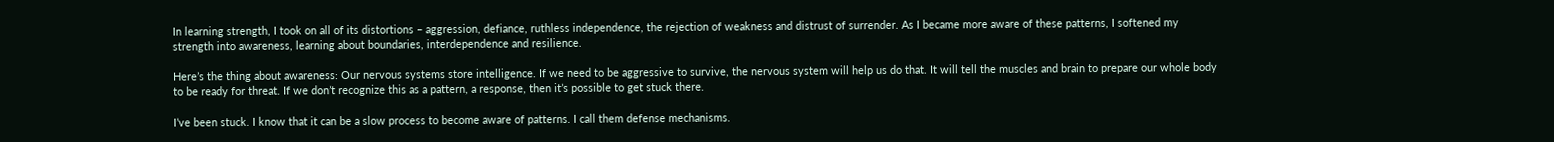In learning strength, I took on all of its distortions – aggression, defiance, ruthless independence, the rejection of weakness and distrust of surrender. As I became more aware of these patterns, I softened my strength into awareness, learning about boundaries, interdependence and resilience.

Here’s the thing about awareness: Our nervous systems store intelligence. If we need to be aggressive to survive, the nervous system will help us do that. It will tell the muscles and brain to prepare our whole body to be ready for threat. If we don’t recognize this as a pattern, a response, then it’s possible to get stuck there.

I’ve been stuck. I know that it can be a slow process to become aware of patterns. I call them defense mechanisms.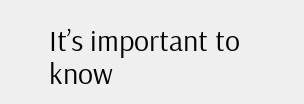It’s important to know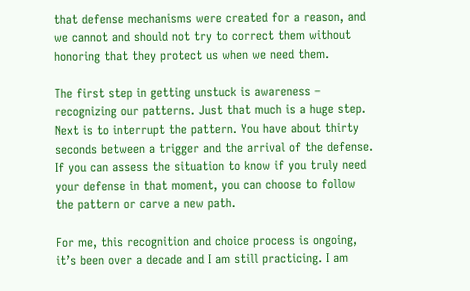that defense mechanisms were created for a reason, and we cannot and should not try to correct them without honoring that they protect us when we need them.

The first step in getting unstuck is awareness – recognizing our patterns. Just that much is a huge step. Next is to interrupt the pattern. You have about thirty seconds between a trigger and the arrival of the defense. If you can assess the situation to know if you truly need your defense in that moment, you can choose to follow the pattern or carve a new path.

For me, this recognition and choice process is ongoing, it’s been over a decade and I am still practicing. I am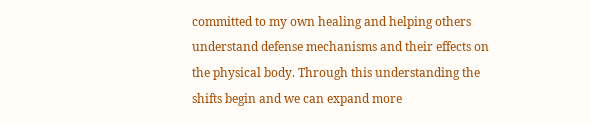committed to my own healing and helping others understand defense mechanisms and their effects on the physical body. Through this understanding the shifts begin and we can expand more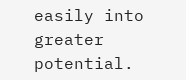easily into greater potential.